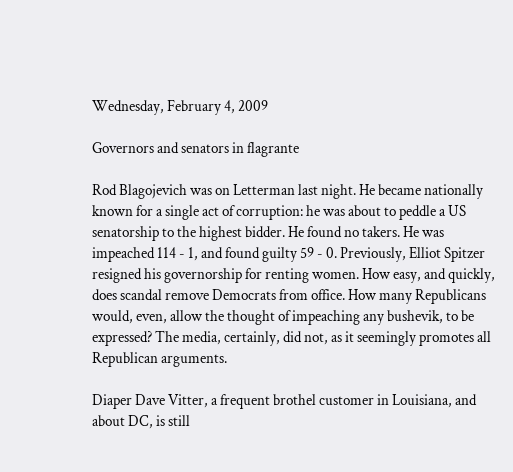Wednesday, February 4, 2009

Governors and senators in flagrante

Rod Blagojevich was on Letterman last night. He became nationally known for a single act of corruption: he was about to peddle a US senatorship to the highest bidder. He found no takers. He was impeached 114 - 1, and found guilty 59 - 0. Previously, Elliot Spitzer resigned his governorship for renting women. How easy, and quickly, does scandal remove Democrats from office. How many Republicans would, even, allow the thought of impeaching any bushevik, to be expressed? The media, certainly, did not, as it seemingly promotes all Republican arguments.

Diaper Dave Vitter, a frequent brothel customer in Louisiana, and about DC, is still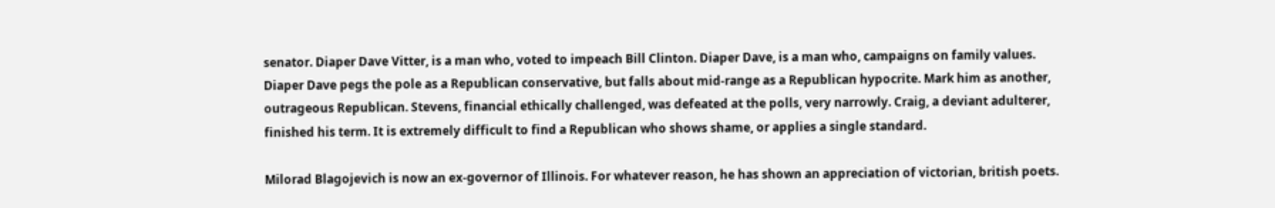senator. Diaper Dave Vitter, is a man who, voted to impeach Bill Clinton. Diaper Dave, is a man who, campaigns on family values. Diaper Dave pegs the pole as a Republican conservative, but falls about mid-range as a Republican hypocrite. Mark him as another, outrageous Republican. Stevens, financial ethically challenged, was defeated at the polls, very narrowly. Craig, a deviant adulterer, finished his term. It is extremely difficult to find a Republican who shows shame, or applies a single standard.

Milorad Blagojevich is now an ex-governor of Illinois. For whatever reason, he has shown an appreciation of victorian, british poets.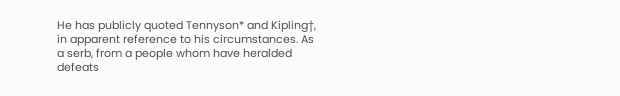He has publicly quoted Tennyson* and Kipling†, in apparent reference to his circumstances. As a serb, from a people whom have heralded defeats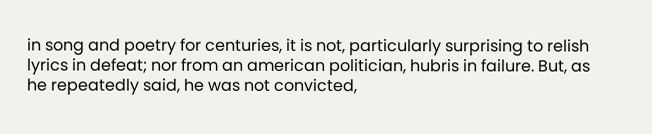in song and poetry for centuries, it is not, particularly surprising to relish lyrics in defeat; nor from an american politician, hubris in failure. But, as he repeatedly said, he was not convicted,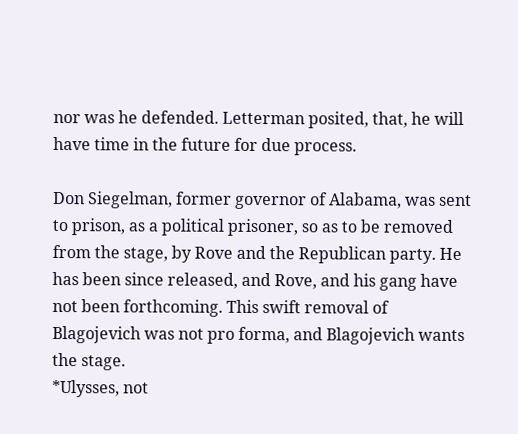nor was he defended. Letterman posited, that, he will have time in the future for due process.

Don Siegelman, former governor of Alabama, was sent to prison, as a political prisoner, so as to be removed from the stage, by Rove and the Republican party. He has been since released, and Rove, and his gang have not been forthcoming. This swift removal of Blagojevich was not pro forma, and Blagojevich wants the stage.
*Ulysses, not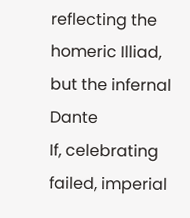reflecting the homeric Illiad, but the infernal Dante
If, celebrating failed, imperial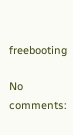freebooting

No comments: